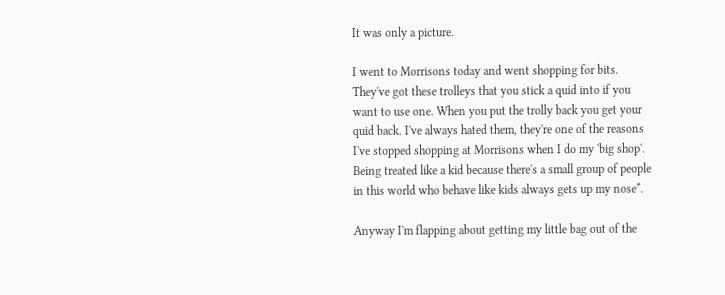It was only a picture.

I went to Morrisons today and went shopping for bits. They've got these trolleys that you stick a quid into if you want to use one. When you put the trolly back you get your quid back. I've always hated them, they're one of the reasons I've stopped shopping at Morrisons when I do my 'big shop'. Being treated like a kid because there's a small group of people in this world who behave like kids always gets up my nose*.

Anyway I'm flapping about getting my little bag out of the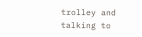trolley and talking to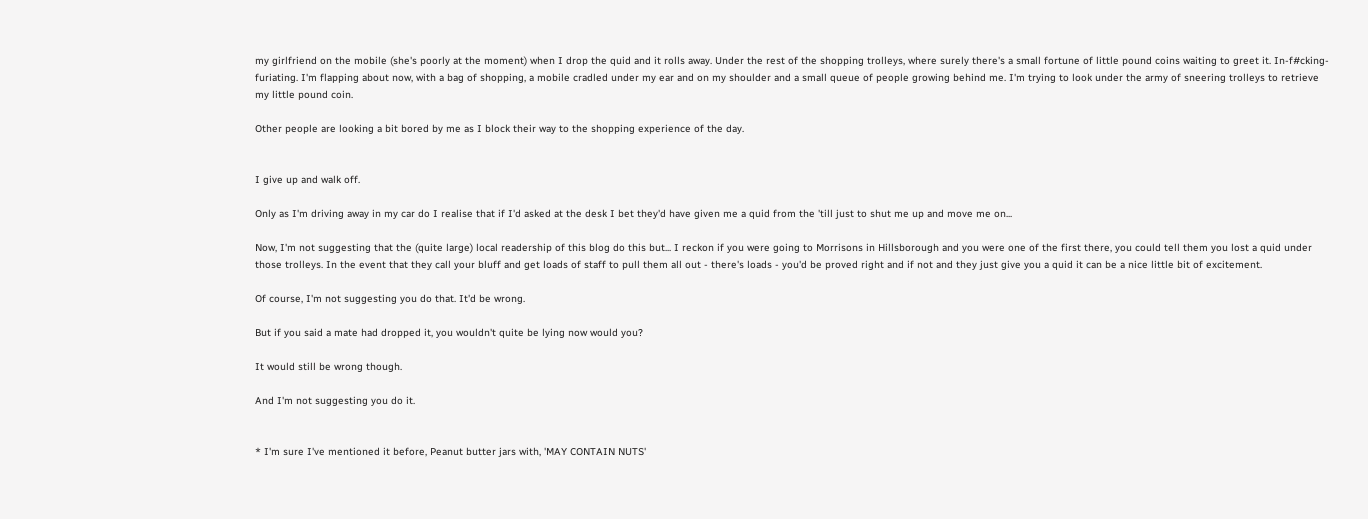my girlfriend on the mobile (she's poorly at the moment) when I drop the quid and it rolls away. Under the rest of the shopping trolleys, where surely there's a small fortune of little pound coins waiting to greet it. In-f#cking-furiating. I'm flapping about now, with a bag of shopping, a mobile cradled under my ear and on my shoulder and a small queue of people growing behind me. I'm trying to look under the army of sneering trolleys to retrieve my little pound coin.

Other people are looking a bit bored by me as I block their way to the shopping experience of the day.


I give up and walk off.

Only as I'm driving away in my car do I realise that if I'd asked at the desk I bet they'd have given me a quid from the 'till just to shut me up and move me on...

Now, I'm not suggesting that the (quite large) local readership of this blog do this but... I reckon if you were going to Morrisons in Hillsborough and you were one of the first there, you could tell them you lost a quid under those trolleys. In the event that they call your bluff and get loads of staff to pull them all out - there's loads - you'd be proved right and if not and they just give you a quid it can be a nice little bit of excitement.

Of course, I'm not suggesting you do that. It'd be wrong.

But if you said a mate had dropped it, you wouldn't quite be lying now would you?

It would still be wrong though.

And I'm not suggesting you do it.


* I'm sure I've mentioned it before, Peanut butter jars with, 'MAY CONTAIN NUTS'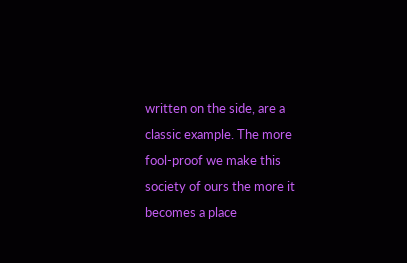written on the side, are a classic example. The more fool-proof we make this society of ours the more it becomes a place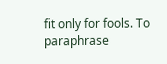fit only for fools. To paraphrase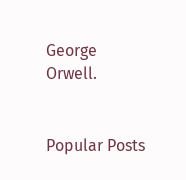George Orwell.


Popular Posts